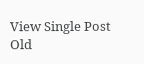View Single Post
Old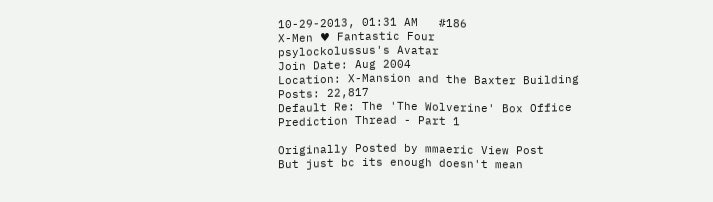10-29-2013, 01:31 AM   #186
X-Men ♥ Fantastic Four
psylockolussus's Avatar
Join Date: Aug 2004
Location: X-Mansion and the Baxter Building
Posts: 22,817
Default Re: The 'The Wolverine' Box Office Prediction Thread - Part 1

Originally Posted by mmaeric View Post
But just bc its enough doesn't mean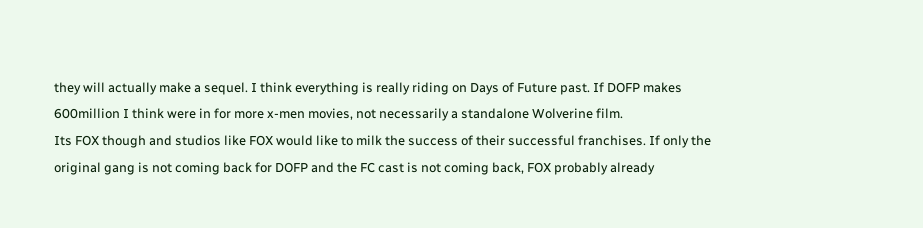they will actually make a sequel. I think everything is really riding on Days of Future past. If DOFP makes 600million I think were in for more x-men movies, not necessarily a standalone Wolverine film.
Its FOX though and studios like FOX would like to milk the success of their successful franchises. If only the original gang is not coming back for DOFP and the FC cast is not coming back, FOX probably already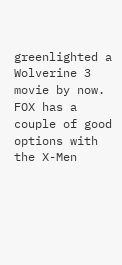greenlighted a Wolverine 3 movie by now. FOX has a couple of good options with the X-Men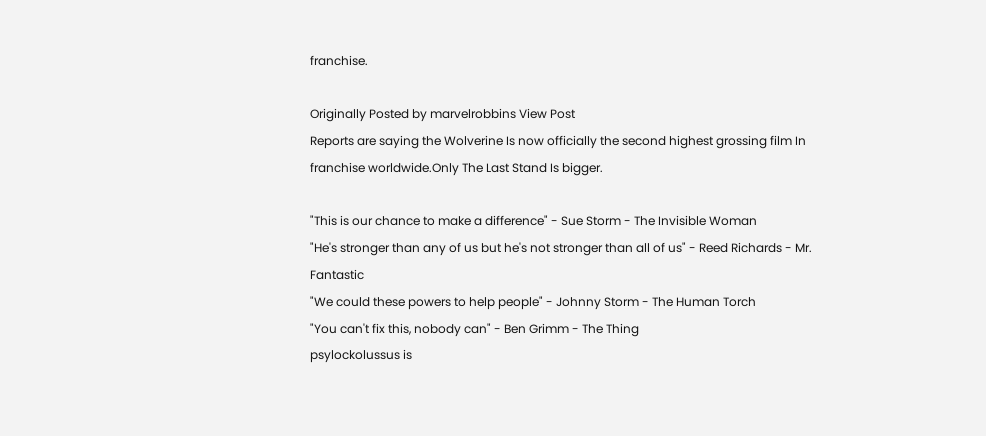franchise.

Originally Posted by marvelrobbins View Post
Reports are saying the Wolverine Is now officially the second highest grossing film In franchise worldwide.Only The Last Stand Is bigger.

"This is our chance to make a difference" - Sue Storm - The Invisible Woman
"He's stronger than any of us but he's not stronger than all of us" - Reed Richards - Mr. Fantastic
"We could these powers to help people" - Johnny Storm - The Human Torch
"You can't fix this, nobody can" - Ben Grimm - The Thing
psylockolussus is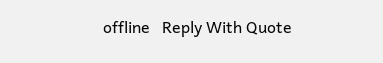offline   Reply With Quote